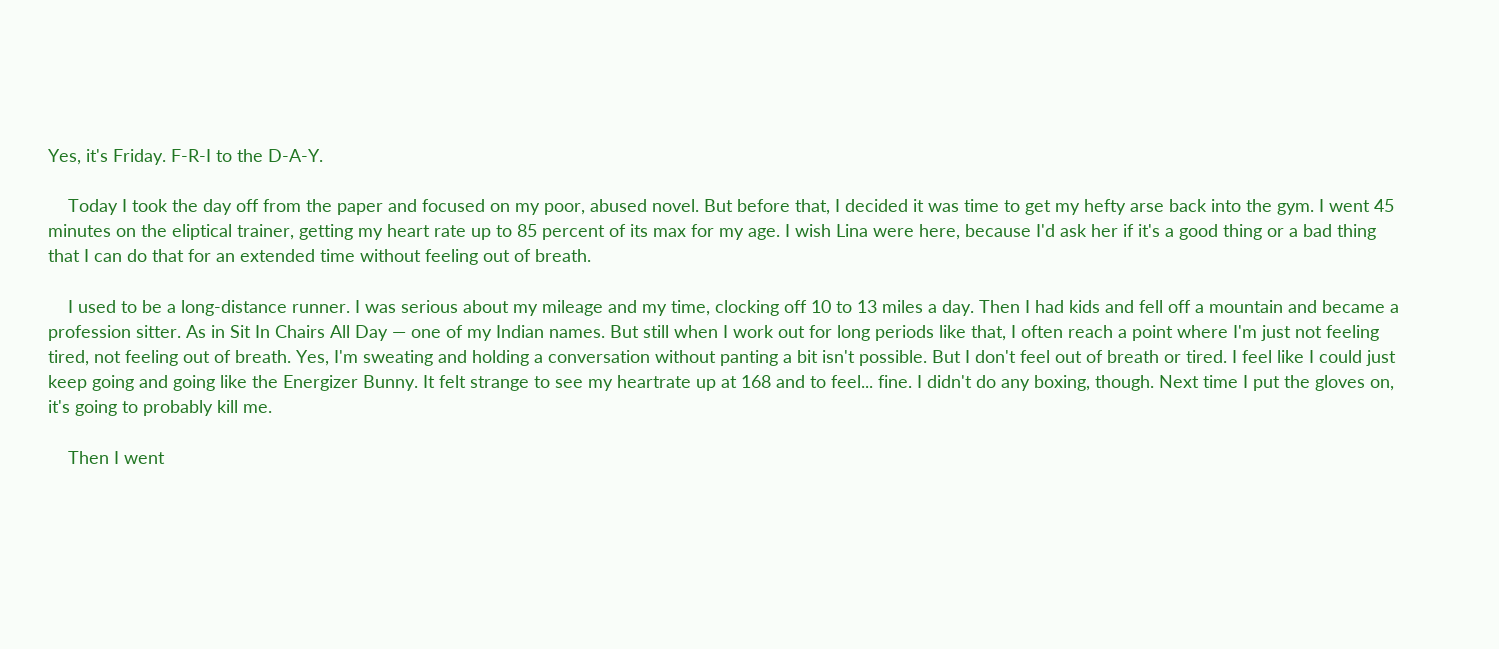Yes, it's Friday. F-R-I to the D-A-Y.

    Today I took the day off from the paper and focused on my poor, abused novel. But before that, I decided it was time to get my hefty arse back into the gym. I went 45 minutes on the eliptical trainer, getting my heart rate up to 85 percent of its max for my age. I wish Lina were here, because I'd ask her if it's a good thing or a bad thing that I can do that for an extended time without feeling out of breath.

    I used to be a long-distance runner. I was serious about my mileage and my time, clocking off 10 to 13 miles a day. Then I had kids and fell off a mountain and became a profession sitter. As in Sit In Chairs All Day — one of my Indian names. But still when I work out for long periods like that, I often reach a point where I'm just not feeling tired, not feeling out of breath. Yes, I'm sweating and holding a conversation without panting a bit isn't possible. But I don't feel out of breath or tired. I feel like I could just keep going and going like the Energizer Bunny. It felt strange to see my heartrate up at 168 and to feel... fine. I didn't do any boxing, though. Next time I put the gloves on, it's going to probably kill me.

    Then I went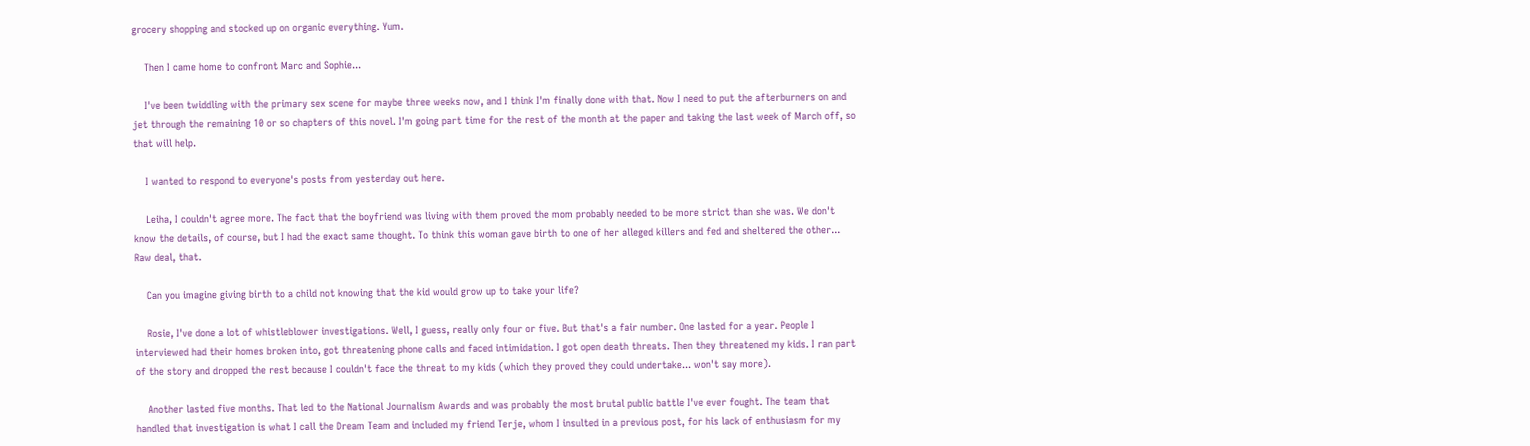grocery shopping and stocked up on organic everything. Yum.

    Then I came home to confront Marc and Sophie...

    I've been twiddling with the primary sex scene for maybe three weeks now, and I think I'm finally done with that. Now I need to put the afterburners on and jet through the remaining 10 or so chapters of this novel. I'm going part time for the rest of the month at the paper and taking the last week of March off, so that will help.

    I wanted to respond to everyone's posts from yesterday out here.

    Leiha, I couldn't agree more. The fact that the boyfriend was living with them proved the mom probably needed to be more strict than she was. We don't know the details, of course, but I had the exact same thought. To think this woman gave birth to one of her alleged killers and fed and sheltered the other... Raw deal, that.

    Can you imagine giving birth to a child not knowing that the kid would grow up to take your life?

    Rosie, I've done a lot of whistleblower investigations. Well, I guess, really only four or five. But that's a fair number. One lasted for a year. People I interviewed had their homes broken into, got threatening phone calls and faced intimidation. I got open death threats. Then they threatened my kids. I ran part of the story and dropped the rest because I couldn't face the threat to my kids (which they proved they could undertake... won't say more).

    Another lasted five months. That led to the National Journalism Awards and was probably the most brutal public battle I've ever fought. The team that handled that investigation is what I call the Dream Team and included my friend Terje, whom I insulted in a previous post, for his lack of enthusiasm for my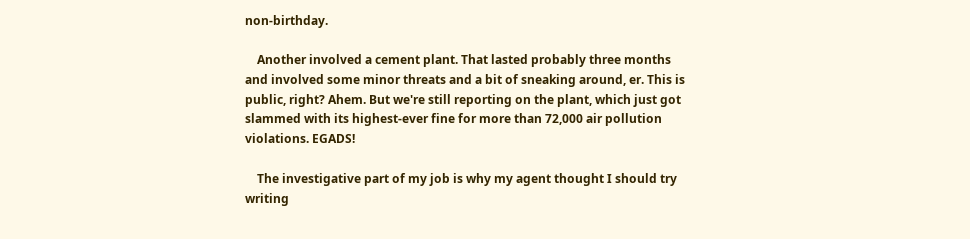non-birthday.

    Another involved a cement plant. That lasted probably three months and involved some minor threats and a bit of sneaking around, er. This is public, right? Ahem. But we're still reporting on the plant, which just got slammed with its highest-ever fine for more than 72,000 air pollution violations. EGADS!

    The investigative part of my job is why my agent thought I should try writing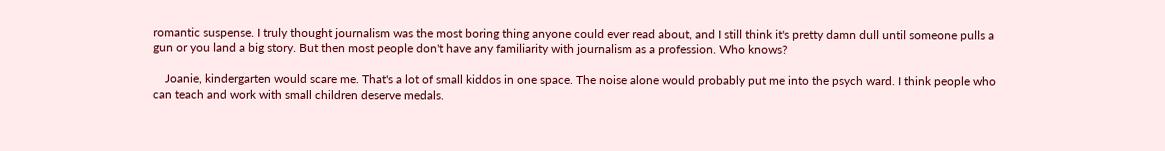romantic suspense. I truly thought journalism was the most boring thing anyone could ever read about, and I still think it's pretty damn dull until someone pulls a gun or you land a big story. But then most people don't have any familiarity with journalism as a profession. Who knows?

    Joanie, kindergarten would scare me. That's a lot of small kiddos in one space. The noise alone would probably put me into the psych ward. I think people who can teach and work with small children deserve medals.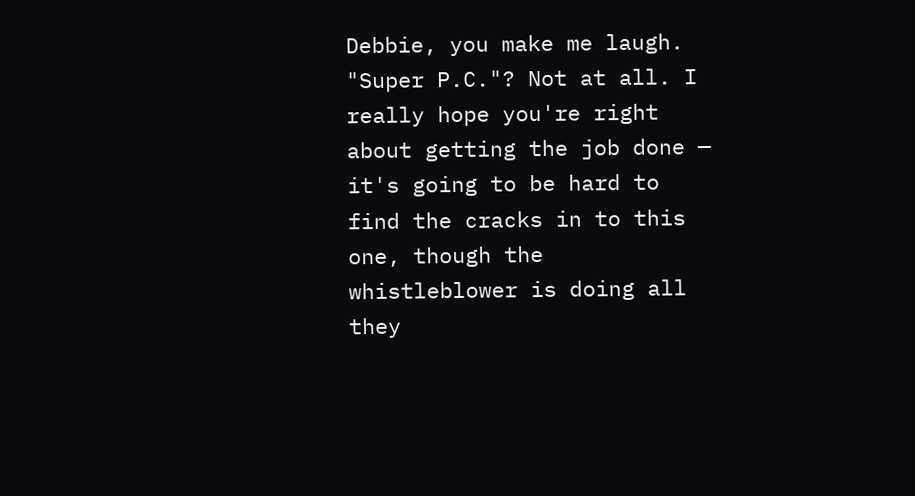Debbie, you make me laugh. "Super P.C."? Not at all. I really hope you're right about getting the job done — it's going to be hard to find the cracks in to this one, though the whistleblower is doing all they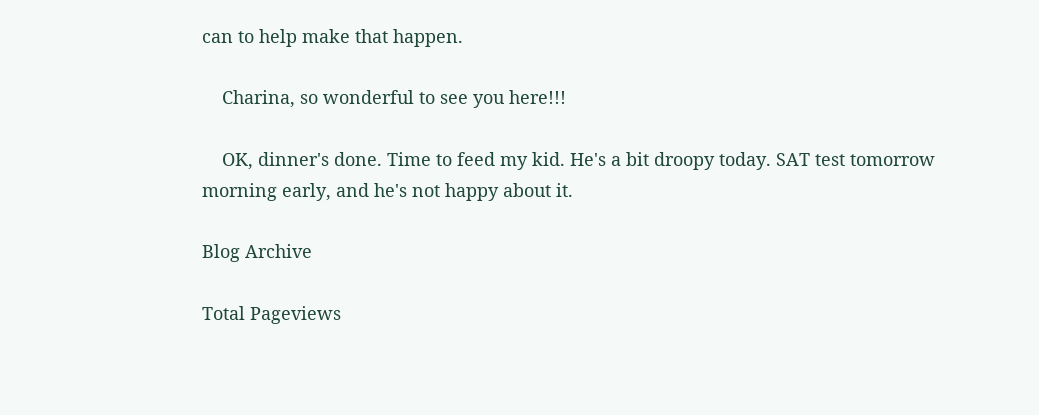can to help make that happen.

    Charina, so wonderful to see you here!!!

    OK, dinner's done. Time to feed my kid. He's a bit droopy today. SAT test tomorrow morning early, and he's not happy about it.

Blog Archive

Total Pageviews